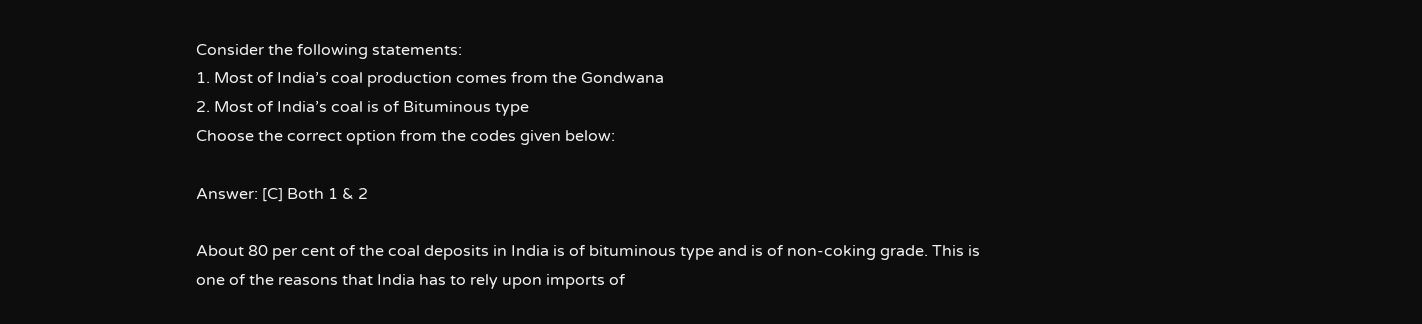Consider the following statements:
1. Most of India’s coal production comes from the Gondwana
2. Most of India’s coal is of Bituminous type
Choose the correct option from the codes given below:

Answer: [C] Both 1 & 2

About 80 per cent of the coal deposits in India is of bituminous type and is of non-coking grade. This is one of the reasons that India has to rely upon imports of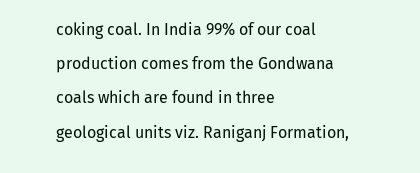coking coal. In India 99% of our coal production comes from the Gondwana coals which are found in three geological units viz. Raniganj Formation,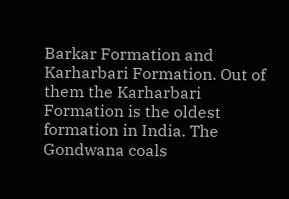Barkar Formation and Karharbari Formation. Out of them the Karharbari Formation is the oldest formation in India. The Gondwana coals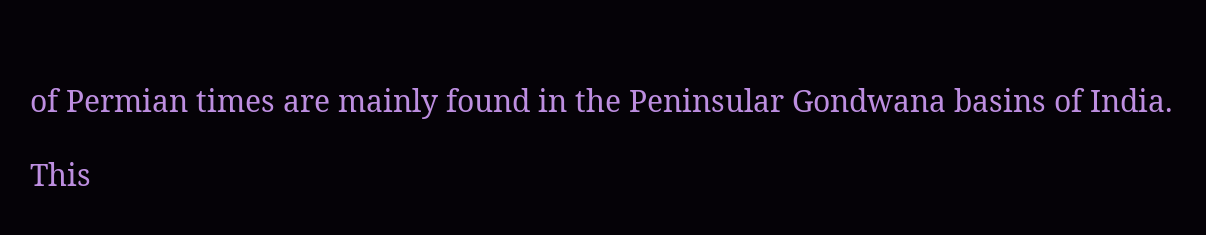of Permian times are mainly found in the Peninsular Gondwana basins of India.

This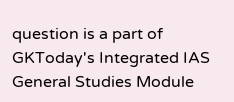question is a part of GKToday's Integrated IAS General Studies Module